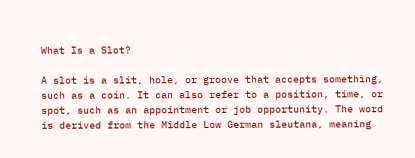What Is a Slot?

A slot is a slit, hole, or groove that accepts something, such as a coin. It can also refer to a position, time, or spot, such as an appointment or job opportunity. The word is derived from the Middle Low German sleutana, meaning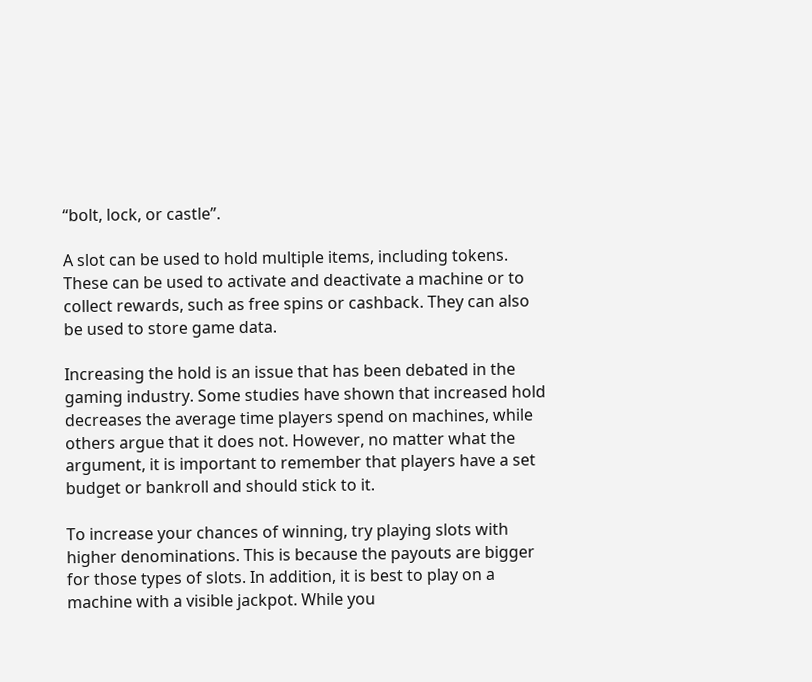“bolt, lock, or castle”.

A slot can be used to hold multiple items, including tokens. These can be used to activate and deactivate a machine or to collect rewards, such as free spins or cashback. They can also be used to store game data.

Increasing the hold is an issue that has been debated in the gaming industry. Some studies have shown that increased hold decreases the average time players spend on machines, while others argue that it does not. However, no matter what the argument, it is important to remember that players have a set budget or bankroll and should stick to it.

To increase your chances of winning, try playing slots with higher denominations. This is because the payouts are bigger for those types of slots. In addition, it is best to play on a machine with a visible jackpot. While you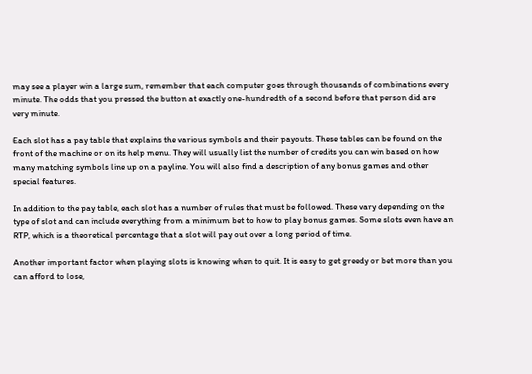may see a player win a large sum, remember that each computer goes through thousands of combinations every minute. The odds that you pressed the button at exactly one-hundredth of a second before that person did are very minute.

Each slot has a pay table that explains the various symbols and their payouts. These tables can be found on the front of the machine or on its help menu. They will usually list the number of credits you can win based on how many matching symbols line up on a payline. You will also find a description of any bonus games and other special features.

In addition to the pay table, each slot has a number of rules that must be followed. These vary depending on the type of slot and can include everything from a minimum bet to how to play bonus games. Some slots even have an RTP, which is a theoretical percentage that a slot will pay out over a long period of time.

Another important factor when playing slots is knowing when to quit. It is easy to get greedy or bet more than you can afford to lose,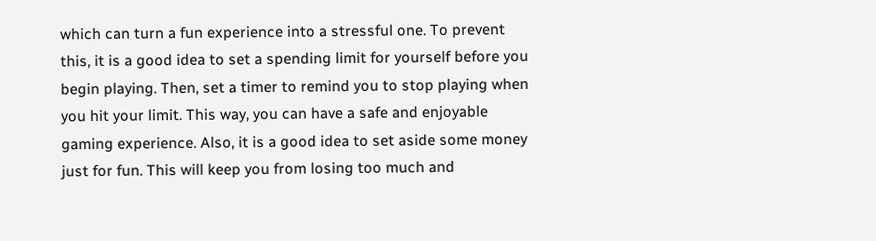which can turn a fun experience into a stressful one. To prevent this, it is a good idea to set a spending limit for yourself before you begin playing. Then, set a timer to remind you to stop playing when you hit your limit. This way, you can have a safe and enjoyable gaming experience. Also, it is a good idea to set aside some money just for fun. This will keep you from losing too much and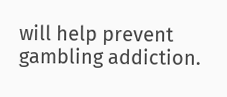will help prevent gambling addiction.